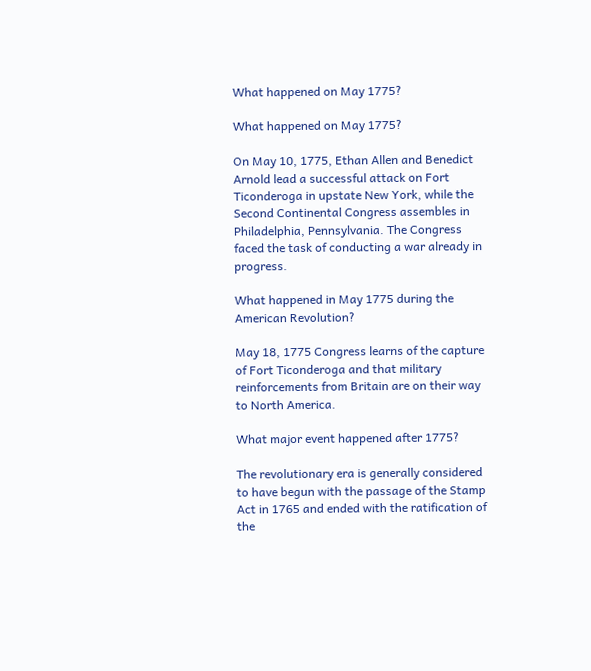What happened on May 1775?

What happened on May 1775?

On May 10, 1775, Ethan Allen and Benedict Arnold lead a successful attack on Fort Ticonderoga in upstate New York, while the Second Continental Congress assembles in Philadelphia, Pennsylvania. The Congress faced the task of conducting a war already in progress.

What happened in May 1775 during the American Revolution?

May 18, 1775 Congress learns of the capture of Fort Ticonderoga and that military reinforcements from Britain are on their way to North America.

What major event happened after 1775?

The revolutionary era is generally considered to have begun with the passage of the Stamp Act in 1765 and ended with the ratification of the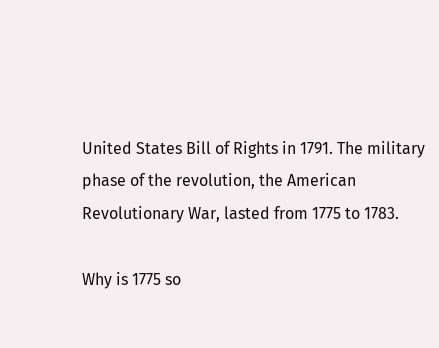United States Bill of Rights in 1791. The military phase of the revolution, the American Revolutionary War, lasted from 1775 to 1783.

Why is 1775 so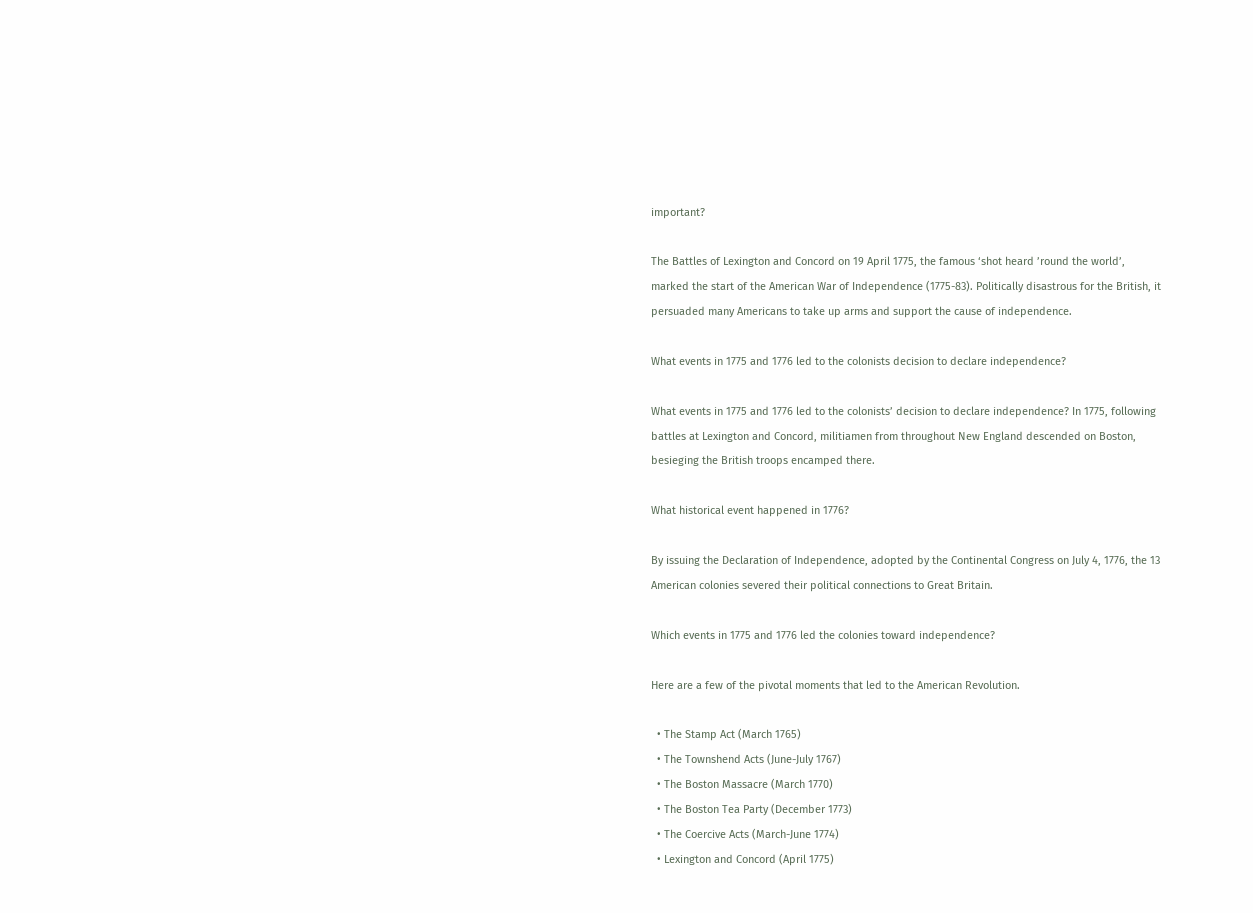important?

The Battles of Lexington and Concord on 19 April 1775, the famous ‘shot heard ’round the world’, marked the start of the American War of Independence (1775-83). Politically disastrous for the British, it persuaded many Americans to take up arms and support the cause of independence.

What events in 1775 and 1776 led to the colonists decision to declare independence?

What events in 1775 and 1776 led to the colonists’ decision to declare independence? In 1775, following battles at Lexington and Concord, militiamen from throughout New England descended on Boston, besieging the British troops encamped there.

What historical event happened in 1776?

By issuing the Declaration of Independence, adopted by the Continental Congress on July 4, 1776, the 13 American colonies severed their political connections to Great Britain.

Which events in 1775 and 1776 led the colonies toward independence?

Here are a few of the pivotal moments that led to the American Revolution.

  • The Stamp Act (March 1765)
  • The Townshend Acts (June-July 1767)
  • The Boston Massacre (March 1770)
  • The Boston Tea Party (December 1773)
  • The Coercive Acts (March-June 1774)
  • Lexington and Concord (April 1775)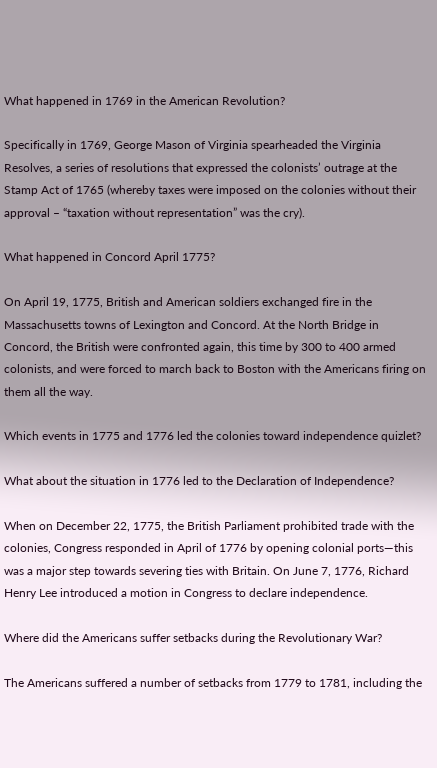What happened in 1769 in the American Revolution?

Specifically in 1769, George Mason of Virginia spearheaded the Virginia Resolves, a series of resolutions that expressed the colonists’ outrage at the Stamp Act of 1765 (whereby taxes were imposed on the colonies without their approval – “taxation without representation” was the cry).

What happened in Concord April 1775?

On April 19, 1775, British and American soldiers exchanged fire in the Massachusetts towns of Lexington and Concord. At the North Bridge in Concord, the British were confronted again, this time by 300 to 400 armed colonists, and were forced to march back to Boston with the Americans firing on them all the way.

Which events in 1775 and 1776 led the colonies toward independence quizlet?

What about the situation in 1776 led to the Declaration of Independence?

When on December 22, 1775, the British Parliament prohibited trade with the colonies, Congress responded in April of 1776 by opening colonial ports—this was a major step towards severing ties with Britain. On June 7, 1776, Richard Henry Lee introduced a motion in Congress to declare independence.

Where did the Americans suffer setbacks during the Revolutionary War?

The Americans suffered a number of setbacks from 1779 to 1781, including the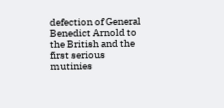defection of General Benedict Arnold to the British and the first serious mutinies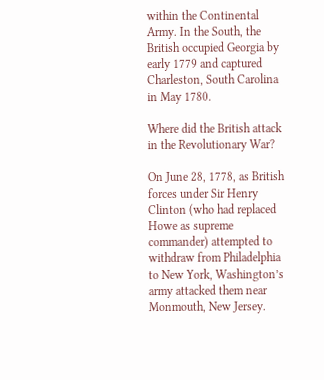within the Continental Army. In the South, the British occupied Georgia by early 1779 and captured Charleston, South Carolina in May 1780.

Where did the British attack in the Revolutionary War?

On June 28, 1778, as British forces under Sir Henry Clinton (who had replaced Howe as supreme commander) attempted to withdraw from Philadelphia to New York, Washington’s army attacked them near Monmouth, New Jersey.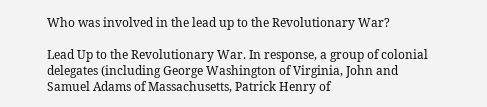Who was involved in the lead up to the Revolutionary War?

Lead Up to the Revolutionary War. In response, a group of colonial delegates (including George Washington of Virginia, John and Samuel Adams of Massachusetts, Patrick Henry of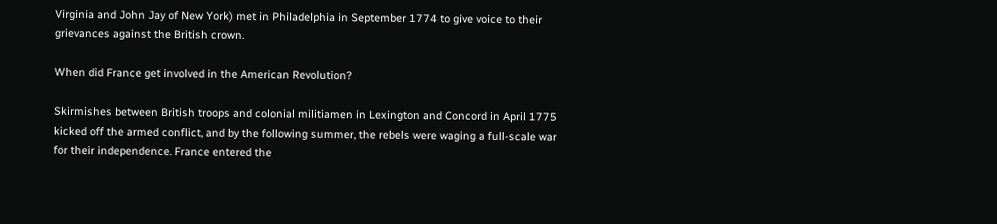Virginia and John Jay of New York) met in Philadelphia in September 1774 to give voice to their grievances against the British crown.

When did France get involved in the American Revolution?

Skirmishes between British troops and colonial militiamen in Lexington and Concord in April 1775 kicked off the armed conflict, and by the following summer, the rebels were waging a full-scale war for their independence. France entered the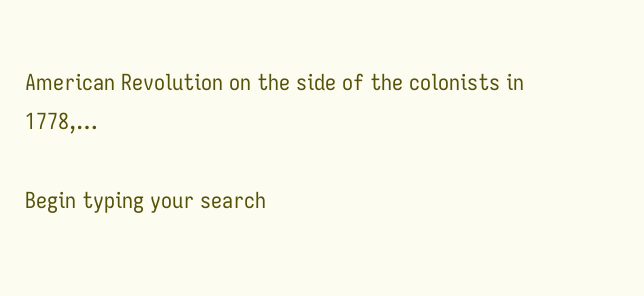American Revolution on the side of the colonists in 1778,…

Begin typing your search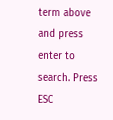term above and press enter to search. Press ESC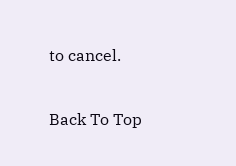to cancel.

Back To Top